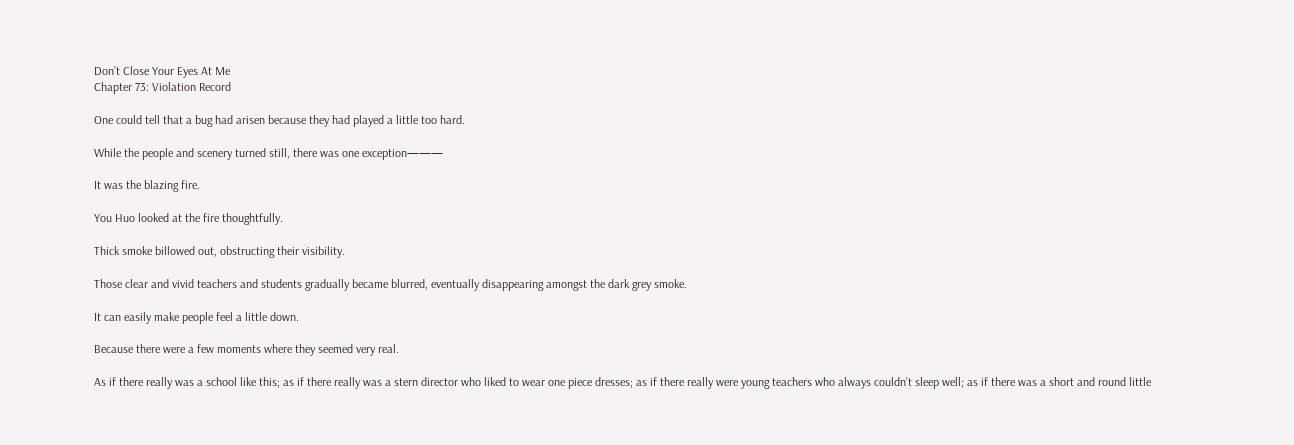Don’t Close Your Eyes At Me
Chapter 73: Violation Record

One could tell that a bug had arisen because they had played a little too hard.

While the people and scenery turned still, there was one exception———

It was the blazing fire.

You Huo looked at the fire thoughtfully.

Thick smoke billowed out, obstructing their visibility.

Those clear and vivid teachers and students gradually became blurred, eventually disappearing amongst the dark grey smoke.

It can easily make people feel a little down.

Because there were a few moments where they seemed very real.

As if there really was a school like this; as if there really was a stern director who liked to wear one piece dresses; as if there really were young teachers who always couldn’t sleep well; as if there was a short and round little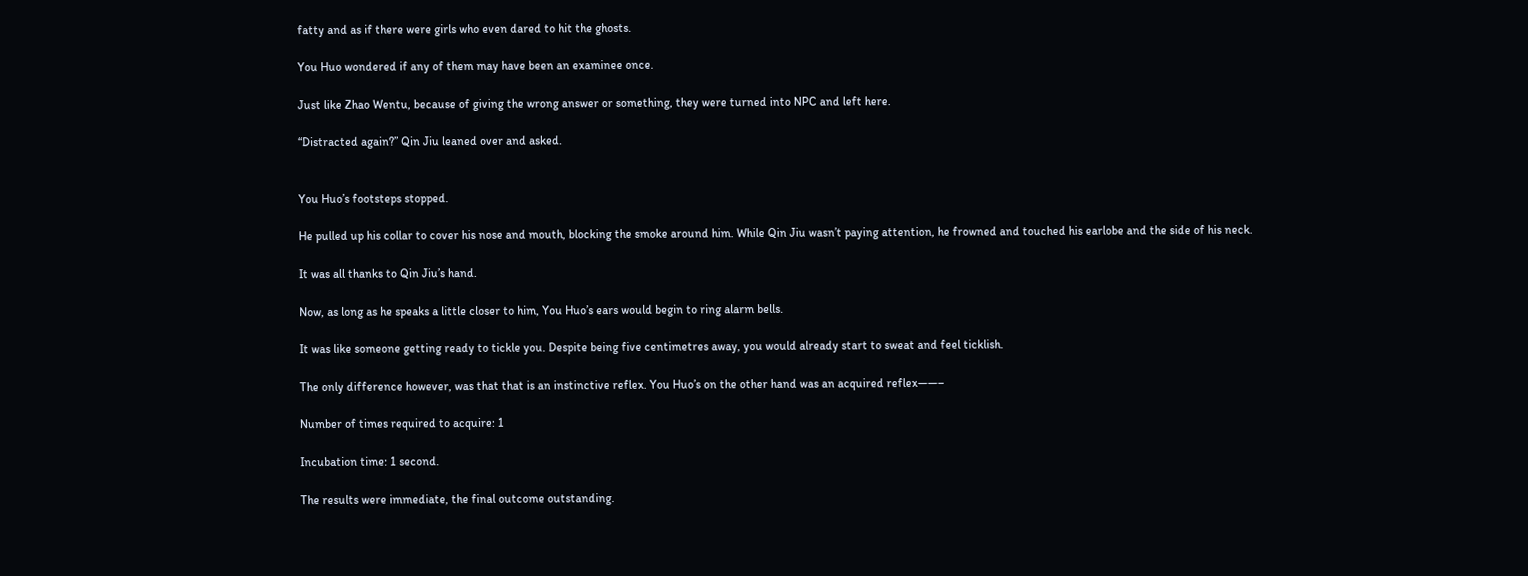fatty and as if there were girls who even dared to hit the ghosts.

You Huo wondered if any of them may have been an examinee once.

Just like Zhao Wentu, because of giving the wrong answer or something, they were turned into NPC and left here.

“Distracted again?” Qin Jiu leaned over and asked.


You Huo’s footsteps stopped.

He pulled up his collar to cover his nose and mouth, blocking the smoke around him. While Qin Jiu wasn’t paying attention, he frowned and touched his earlobe and the side of his neck.

It was all thanks to Qin Jiu’s hand.

Now, as long as he speaks a little closer to him, You Huo’s ears would begin to ring alarm bells.

It was like someone getting ready to tickle you. Despite being five centimetres away, you would already start to sweat and feel ticklish.

The only difference however, was that that is an instinctive reflex. You Huo’s on the other hand was an acquired reflex——–

Number of times required to acquire: 1

Incubation time: 1 second.

The results were immediate, the final outcome outstanding.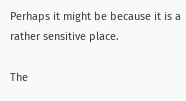Perhaps it might be because it is a rather sensitive place.

The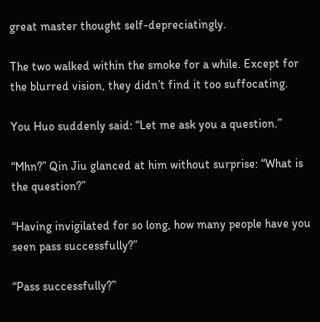great master thought self-depreciatingly.

The two walked within the smoke for a while. Except for the blurred vision, they didn’t find it too suffocating.

You Huo suddenly said: “Let me ask you a question.”

“Mhn?” Qin Jiu glanced at him without surprise: “What is the question?”

“Having invigilated for so long, how many people have you seen pass successfully?”

“Pass successfully?”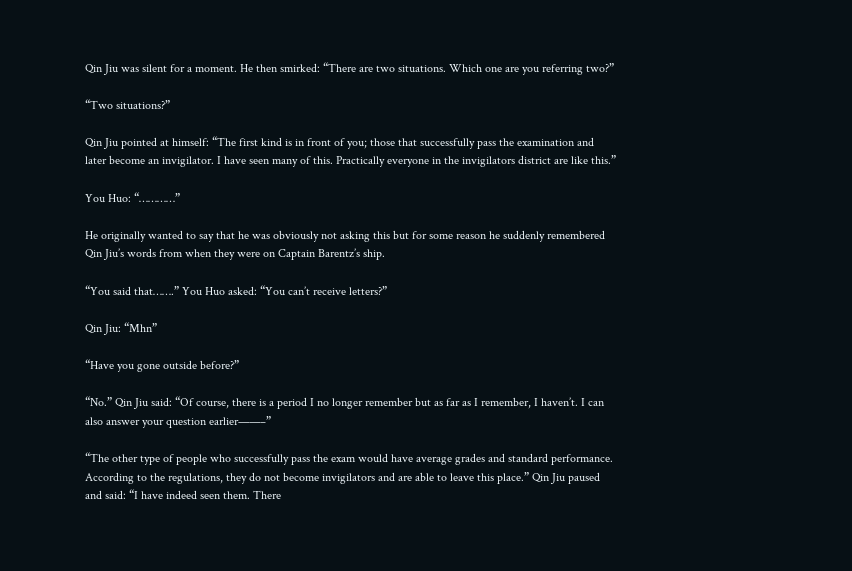Qin Jiu was silent for a moment. He then smirked: “There are two situations. Which one are you referring two?”

“Two situations?”

Qin Jiu pointed at himself: “The first kind is in front of you; those that successfully pass the examination and later become an invigilator. I have seen many of this. Practically everyone in the invigilators district are like this.”

You Huo: “…………”

He originally wanted to say that he was obviously not asking this but for some reason he suddenly remembered Qin Jiu’s words from when they were on Captain Barentz’s ship.

“You said that…….” You Huo asked: “You can’t receive letters?”

Qin Jiu: “Mhn”

“Have you gone outside before?”

“No.” Qin Jiu said: “Of course, there is a period I no longer remember but as far as I remember, I haven’t. I can also answer your question earlier——–”

“The other type of people who successfully pass the exam would have average grades and standard performance. According to the regulations, they do not become invigilators and are able to leave this place.” Qin Jiu paused and said: “I have indeed seen them. There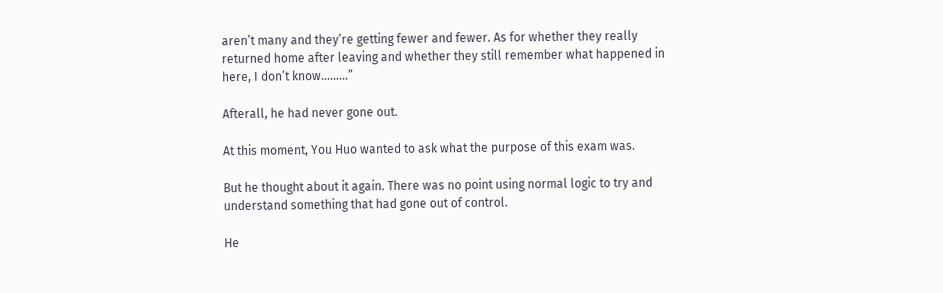aren’t many and they’re getting fewer and fewer. As for whether they really returned home after leaving and whether they still remember what happened in here, I don’t know………”

Afterall, he had never gone out.

At this moment, You Huo wanted to ask what the purpose of this exam was.

But he thought about it again. There was no point using normal logic to try and understand something that had gone out of control.

He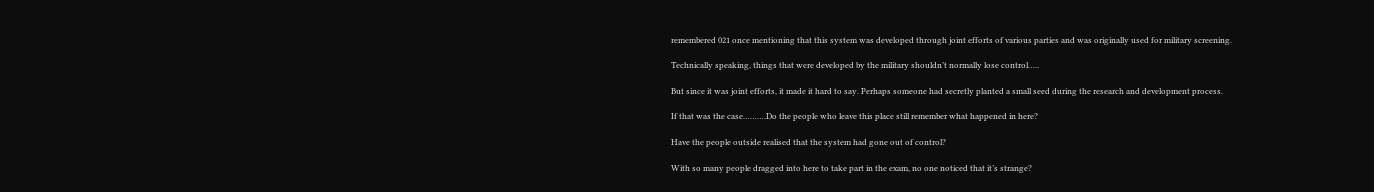remembered 021 once mentioning that this system was developed through joint efforts of various parties and was originally used for military screening.

Technically speaking, things that were developed by the military shouldn’t normally lose control…..

But since it was joint efforts, it made it hard to say. Perhaps someone had secretly planted a small seed during the research and development process.

If that was the case……….Do the people who leave this place still remember what happened in here?

Have the people outside realised that the system had gone out of control?

With so many people dragged into here to take part in the exam, no one noticed that it’s strange?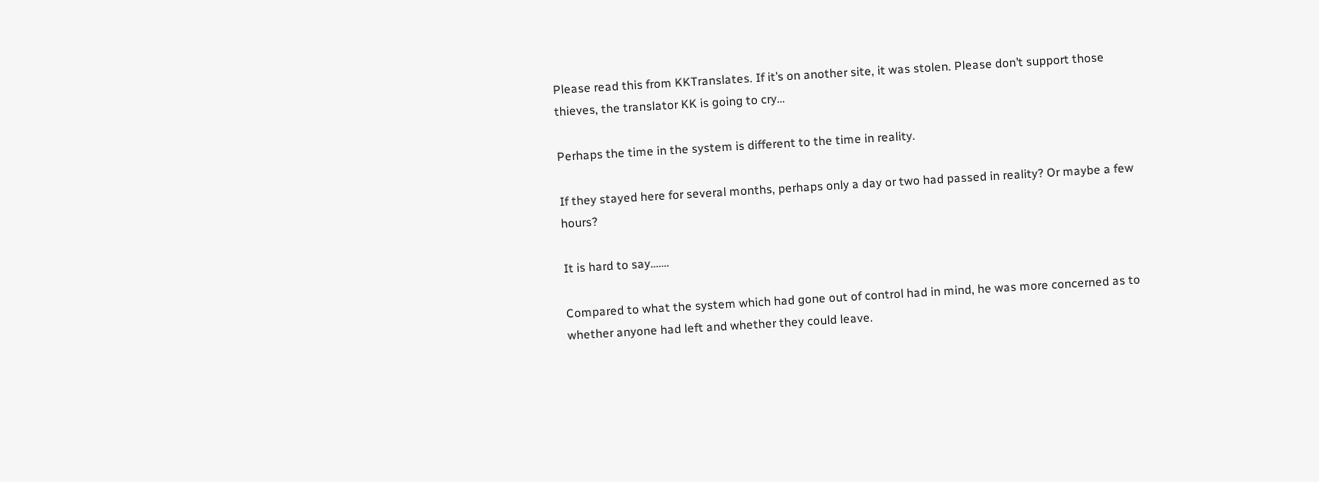Please read this from KKTranslates. If it’s on another site, it was stolen. Please don’t support those thieves, the translator KK is going to cry…

Perhaps the time in the system is different to the time in reality.

If they stayed here for several months, perhaps only a day or two had passed in reality? Or maybe a few hours?

It is hard to say…….

Compared to what the system which had gone out of control had in mind, he was more concerned as to whether anyone had left and whether they could leave.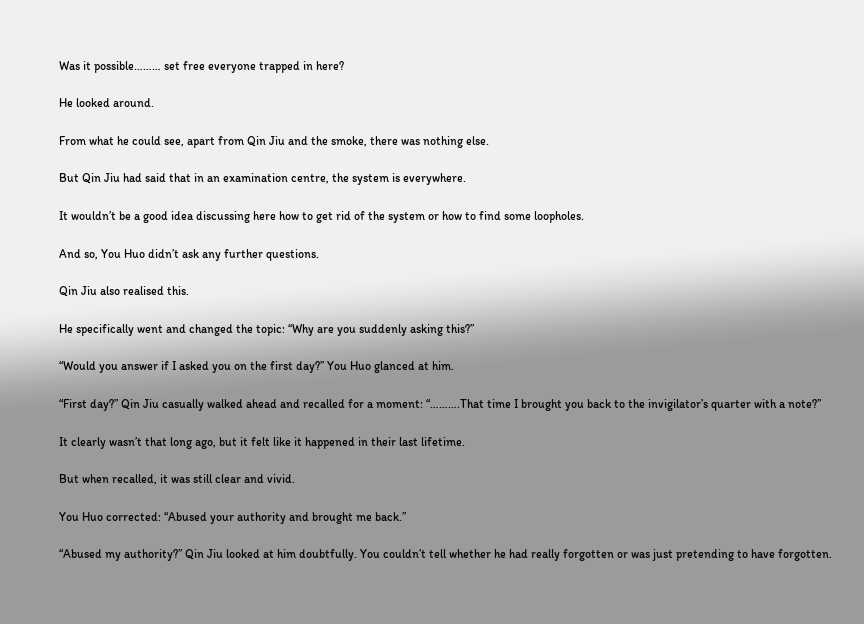Was it possible……… set free everyone trapped in here?

He looked around.

From what he could see, apart from Qin Jiu and the smoke, there was nothing else.

But Qin Jiu had said that in an examination centre, the system is everywhere.

It wouldn’t be a good idea discussing here how to get rid of the system or how to find some loopholes.

And so, You Huo didn’t ask any further questions.

Qin Jiu also realised this.

He specifically went and changed the topic: “Why are you suddenly asking this?”

“Would you answer if I asked you on the first day?” You Huo glanced at him.

“First day?” Qin Jiu casually walked ahead and recalled for a moment: “……….That time I brought you back to the invigilator’s quarter with a note?”

It clearly wasn’t that long ago, but it felt like it happened in their last lifetime.

But when recalled, it was still clear and vivid.

You Huo corrected: “Abused your authority and brought me back.”

“Abused my authority?” Qin Jiu looked at him doubtfully. You couldn’t tell whether he had really forgotten or was just pretending to have forgotten.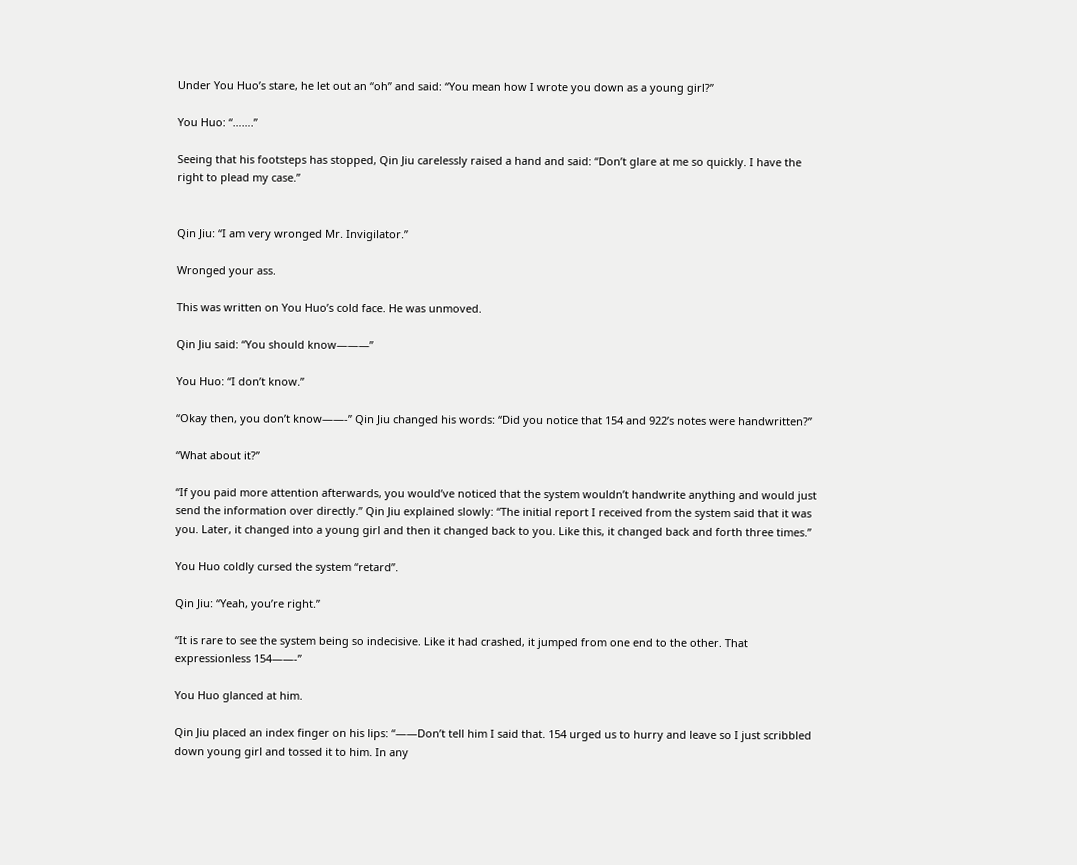Under You Huo’s stare, he let out an “oh” and said: “You mean how I wrote you down as a young girl?”

You Huo: “…….”

Seeing that his footsteps has stopped, Qin Jiu carelessly raised a hand and said: “Don’t glare at me so quickly. I have the right to plead my case.”


Qin Jiu: “I am very wronged Mr. Invigilator.”

Wronged your ass.

This was written on You Huo’s cold face. He was unmoved.

Qin Jiu said: “You should know———”

You Huo: “I don’t know.”

“Okay then, you don’t know——-” Qin Jiu changed his words: “Did you notice that 154 and 922’s notes were handwritten?”

“What about it?”

“If you paid more attention afterwards, you would’ve noticed that the system wouldn’t handwrite anything and would just send the information over directly.” Qin Jiu explained slowly: “The initial report I received from the system said that it was you. Later, it changed into a young girl and then it changed back to you. Like this, it changed back and forth three times.”

You Huo coldly cursed the system “retard”.

Qin Jiu: “Yeah, you’re right.”

“It is rare to see the system being so indecisive. Like it had crashed, it jumped from one end to the other. That expressionless 154——-”

You Huo glanced at him.

Qin Jiu placed an index finger on his lips: “——Don’t tell him I said that. 154 urged us to hurry and leave so I just scribbled down young girl and tossed it to him. In any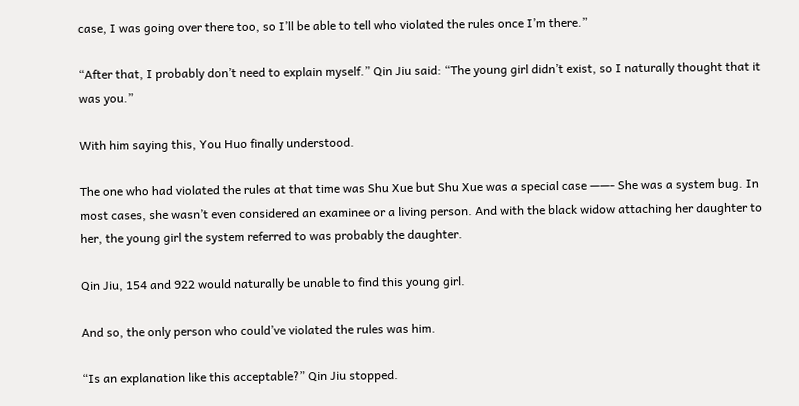case, I was going over there too, so I’ll be able to tell who violated the rules once I’m there.”

“After that, I probably don’t need to explain myself.” Qin Jiu said: “The young girl didn’t exist, so I naturally thought that it was you.”

With him saying this, You Huo finally understood.

The one who had violated the rules at that time was Shu Xue but Shu Xue was a special case ——- She was a system bug. In most cases, she wasn’t even considered an examinee or a living person. And with the black widow attaching her daughter to her, the young girl the system referred to was probably the daughter.

Qin Jiu, 154 and 922 would naturally be unable to find this young girl.

And so, the only person who could’ve violated the rules was him.

“Is an explanation like this acceptable?” Qin Jiu stopped.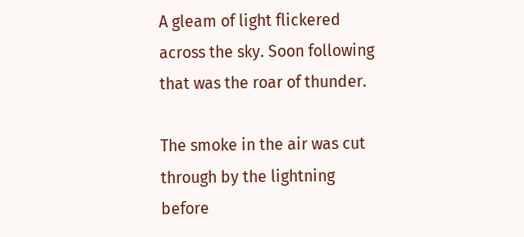A gleam of light flickered across the sky. Soon following that was the roar of thunder.

The smoke in the air was cut through by the lightning before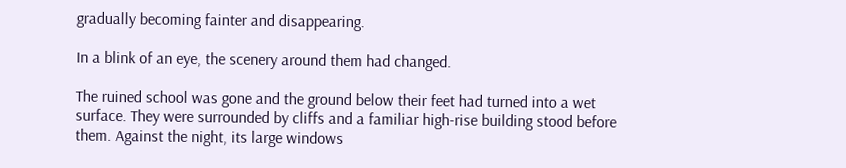gradually becoming fainter and disappearing.

In a blink of an eye, the scenery around them had changed.

The ruined school was gone and the ground below their feet had turned into a wet surface. They were surrounded by cliffs and a familiar high-rise building stood before them. Against the night, its large windows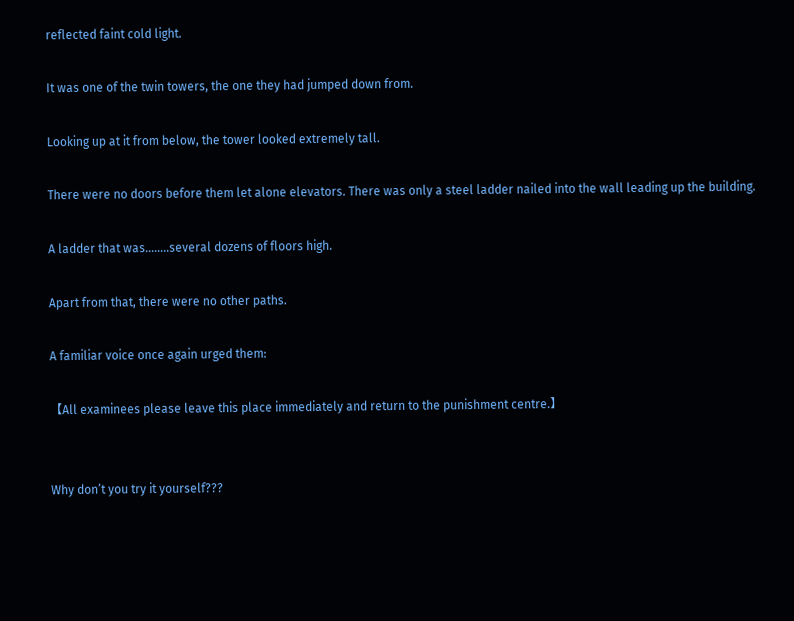reflected faint cold light.

It was one of the twin towers, the one they had jumped down from.

Looking up at it from below, the tower looked extremely tall.

There were no doors before them let alone elevators. There was only a steel ladder nailed into the wall leading up the building.

A ladder that was……..several dozens of floors high.

Apart from that, there were no other paths.

A familiar voice once again urged them:

【All examinees please leave this place immediately and return to the punishment centre.】


Why don’t you try it yourself???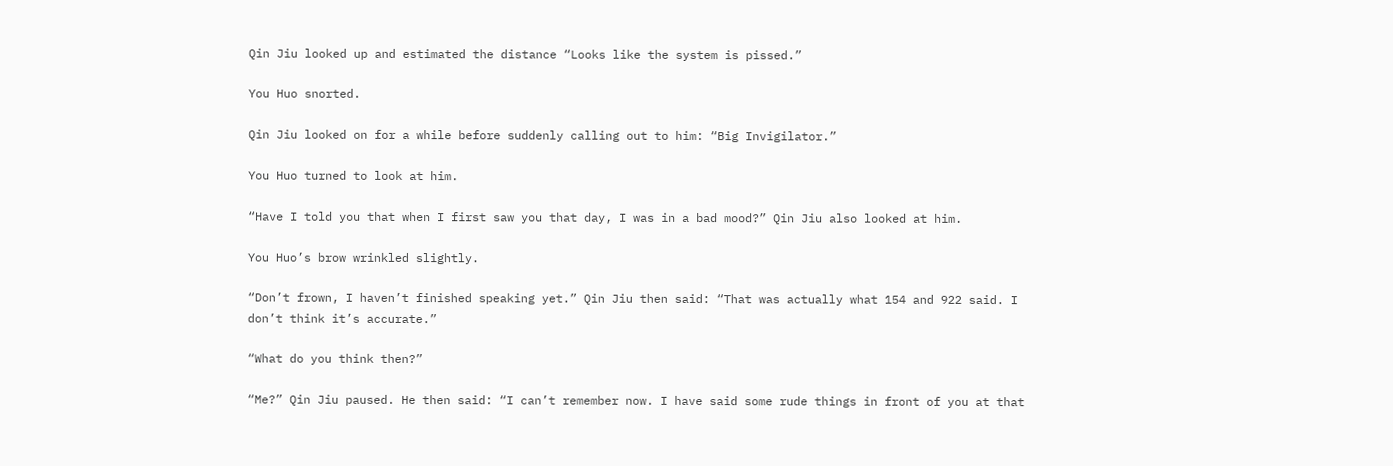Qin Jiu looked up and estimated the distance “Looks like the system is pissed.”

You Huo snorted.

Qin Jiu looked on for a while before suddenly calling out to him: “Big Invigilator.”

You Huo turned to look at him.

“Have I told you that when I first saw you that day, I was in a bad mood?” Qin Jiu also looked at him.

You Huo’s brow wrinkled slightly.

“Don’t frown, I haven’t finished speaking yet.” Qin Jiu then said: “That was actually what 154 and 922 said. I don’t think it’s accurate.”

“What do you think then?”

“Me?” Qin Jiu paused. He then said: “I can’t remember now. I have said some rude things in front of you at that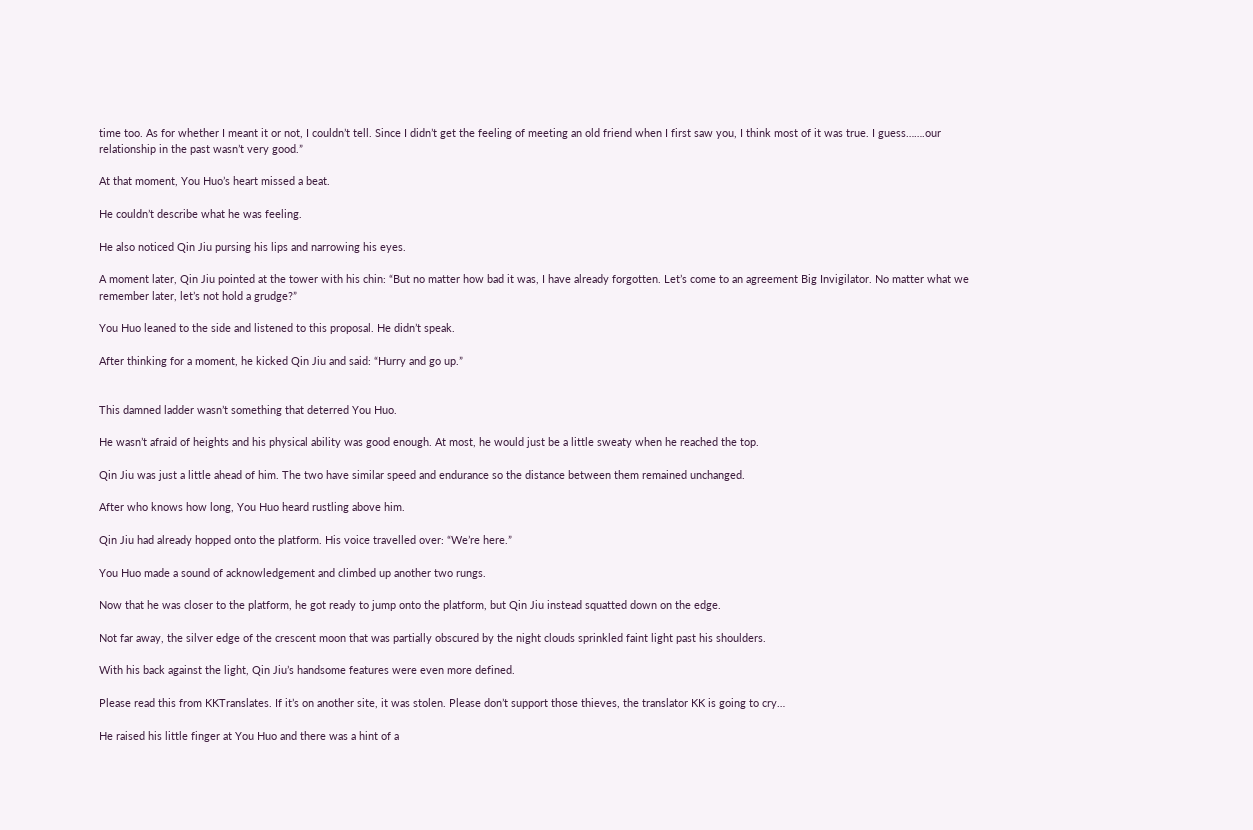time too. As for whether I meant it or not, I couldn’t tell. Since I didn’t get the feeling of meeting an old friend when I first saw you, I think most of it was true. I guess…….our relationship in the past wasn’t very good.”

At that moment, You Huo’s heart missed a beat.

He couldn’t describe what he was feeling.

He also noticed Qin Jiu pursing his lips and narrowing his eyes.

A moment later, Qin Jiu pointed at the tower with his chin: “But no matter how bad it was, I have already forgotten. Let’s come to an agreement Big Invigilator. No matter what we remember later, let’s not hold a grudge?”

You Huo leaned to the side and listened to this proposal. He didn’t speak.

After thinking for a moment, he kicked Qin Jiu and said: “Hurry and go up.”


This damned ladder wasn’t something that deterred You Huo.

He wasn’t afraid of heights and his physical ability was good enough. At most, he would just be a little sweaty when he reached the top.

Qin Jiu was just a little ahead of him. The two have similar speed and endurance so the distance between them remained unchanged.

After who knows how long, You Huo heard rustling above him.

Qin Jiu had already hopped onto the platform. His voice travelled over: “We’re here.”

You Huo made a sound of acknowledgement and climbed up another two rungs.

Now that he was closer to the platform, he got ready to jump onto the platform, but Qin Jiu instead squatted down on the edge.

Not far away, the silver edge of the crescent moon that was partially obscured by the night clouds sprinkled faint light past his shoulders.

With his back against the light, Qin Jiu’s handsome features were even more defined.

Please read this from KKTranslates. If it’s on another site, it was stolen. Please don’t support those thieves, the translator KK is going to cry…

He raised his little finger at You Huo and there was a hint of a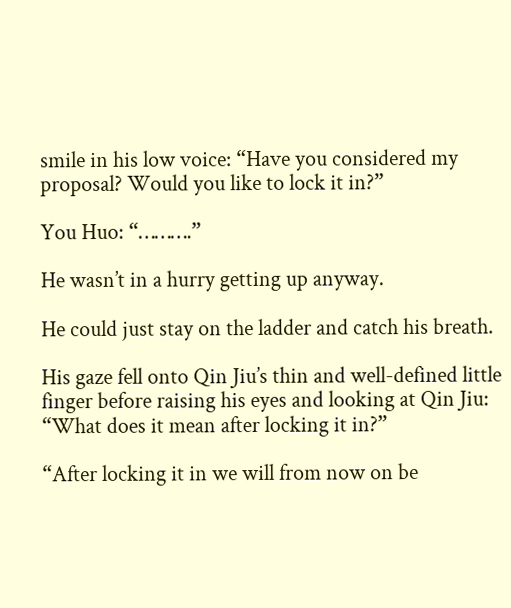smile in his low voice: “Have you considered my proposal? Would you like to lock it in?”

You Huo: “……….”

He wasn’t in a hurry getting up anyway.

He could just stay on the ladder and catch his breath.

His gaze fell onto Qin Jiu’s thin and well-defined little finger before raising his eyes and looking at Qin Jiu: “What does it mean after locking it in?”

“After locking it in we will from now on be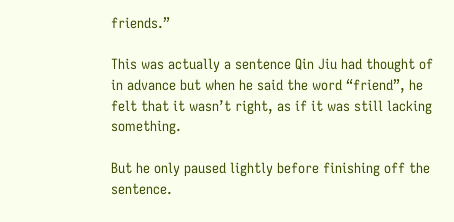friends.”

This was actually a sentence Qin Jiu had thought of in advance but when he said the word “friend”, he felt that it wasn’t right, as if it was still lacking something.

But he only paused lightly before finishing off the sentence.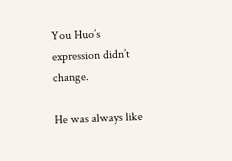You Huo’s expression didn’t change.

He was always like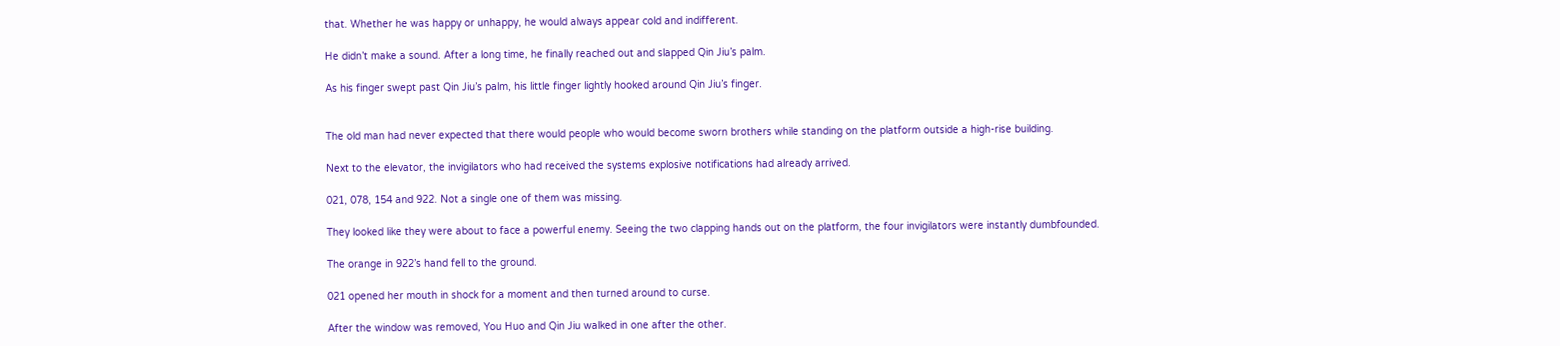that. Whether he was happy or unhappy, he would always appear cold and indifferent.

He didn’t make a sound. After a long time, he finally reached out and slapped Qin Jiu’s palm.

As his finger swept past Qin Jiu’s palm, his little finger lightly hooked around Qin Jiu’s finger.


The old man had never expected that there would people who would become sworn brothers while standing on the platform outside a high-rise building.

Next to the elevator, the invigilators who had received the systems explosive notifications had already arrived.

021, 078, 154 and 922. Not a single one of them was missing.

They looked like they were about to face a powerful enemy. Seeing the two clapping hands out on the platform, the four invigilators were instantly dumbfounded.

The orange in 922’s hand fell to the ground.

021 opened her mouth in shock for a moment and then turned around to curse.

After the window was removed, You Huo and Qin Jiu walked in one after the other.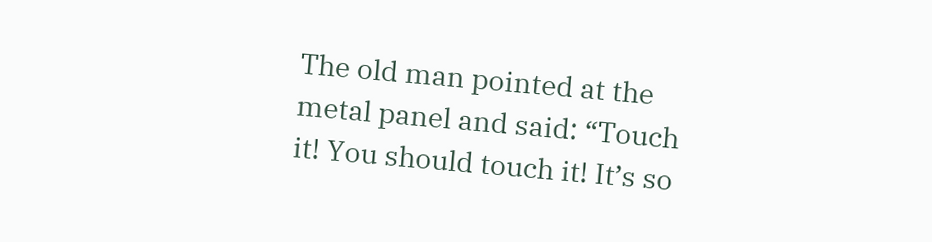The old man pointed at the metal panel and said: “Touch it! You should touch it! It’s so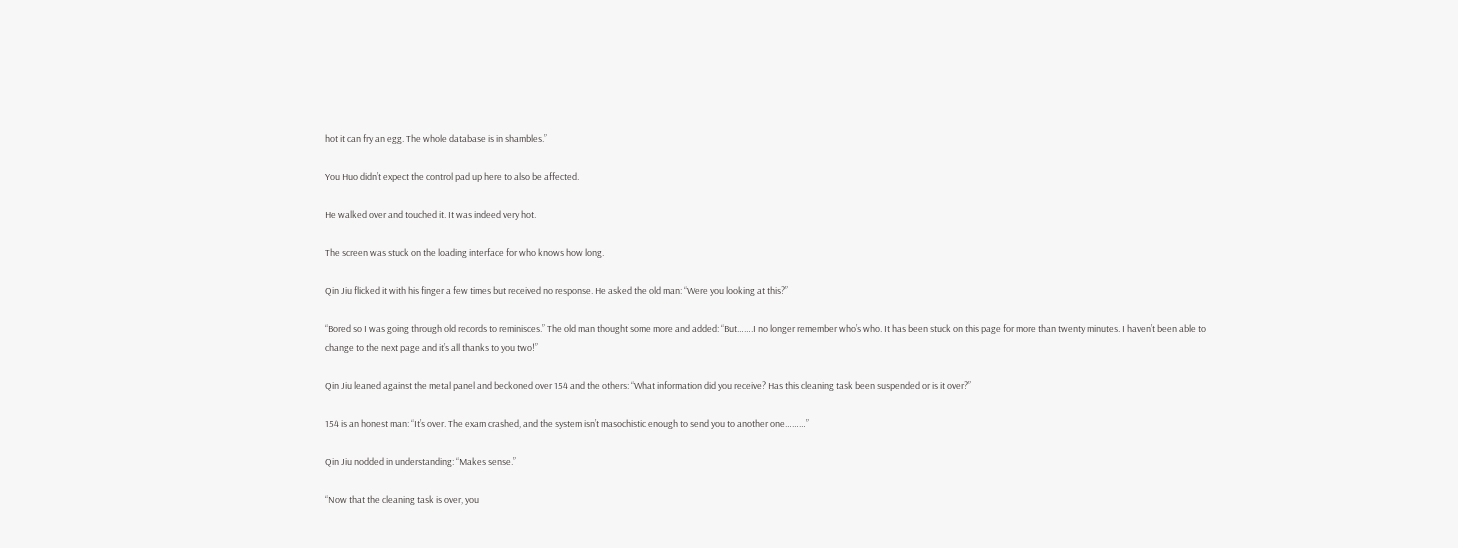hot it can fry an egg. The whole database is in shambles.”

You Huo didn’t expect the control pad up here to also be affected.

He walked over and touched it. It was indeed very hot.

The screen was stuck on the loading interface for who knows how long.

Qin Jiu flicked it with his finger a few times but received no response. He asked the old man: “Were you looking at this?”

“Bored so I was going through old records to reminisces.” The old man thought some more and added: “But…….I no longer remember who’s who. It has been stuck on this page for more than twenty minutes. I haven’t been able to change to the next page and it’s all thanks to you two!”

Qin Jiu leaned against the metal panel and beckoned over 154 and the others: “What information did you receive? Has this cleaning task been suspended or is it over?”

154 is an honest man: “It’s over. The exam crashed, and the system isn’t masochistic enough to send you to another one………”

Qin Jiu nodded in understanding: “Makes sense.”

“Now that the cleaning task is over, you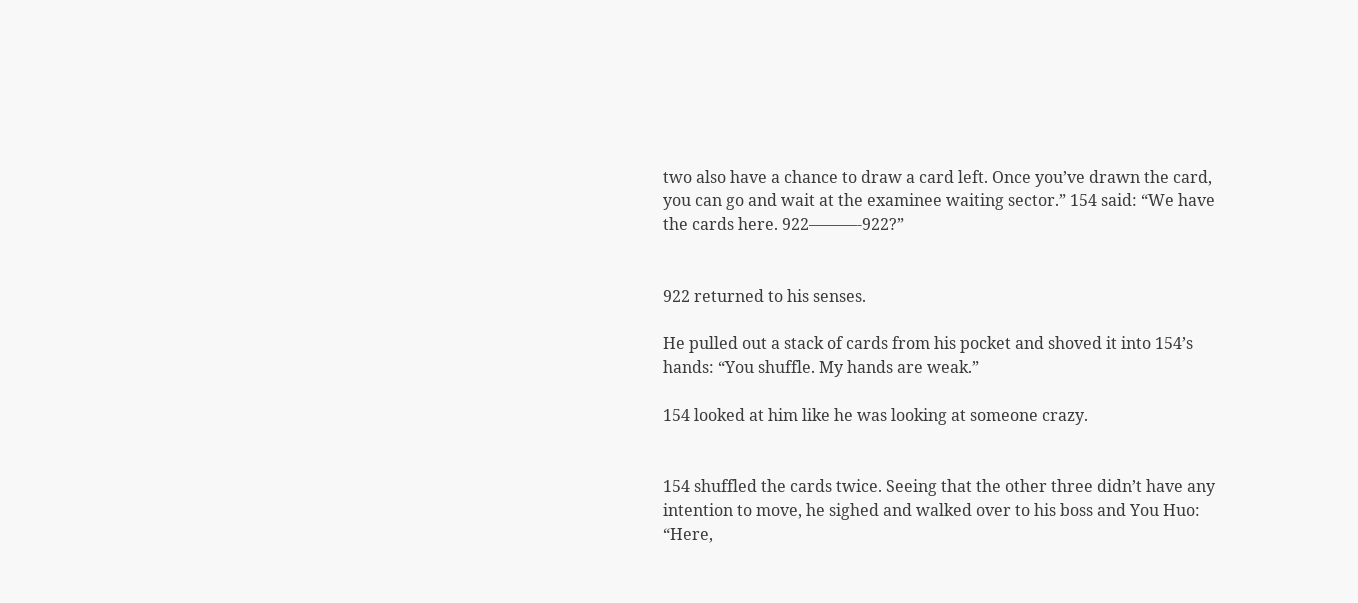two also have a chance to draw a card left. Once you’ve drawn the card, you can go and wait at the examinee waiting sector.” 154 said: “We have the cards here. 922———-922?”


922 returned to his senses.

He pulled out a stack of cards from his pocket and shoved it into 154’s hands: “You shuffle. My hands are weak.”

154 looked at him like he was looking at someone crazy.


154 shuffled the cards twice. Seeing that the other three didn’t have any intention to move, he sighed and walked over to his boss and You Huo: “Here,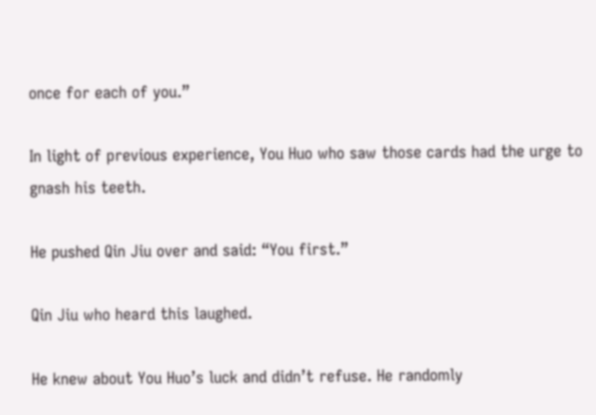once for each of you.”

In light of previous experience, You Huo who saw those cards had the urge to gnash his teeth.

He pushed Qin Jiu over and said: “You first.”

Qin Jiu who heard this laughed.

He knew about You Huo’s luck and didn’t refuse. He randomly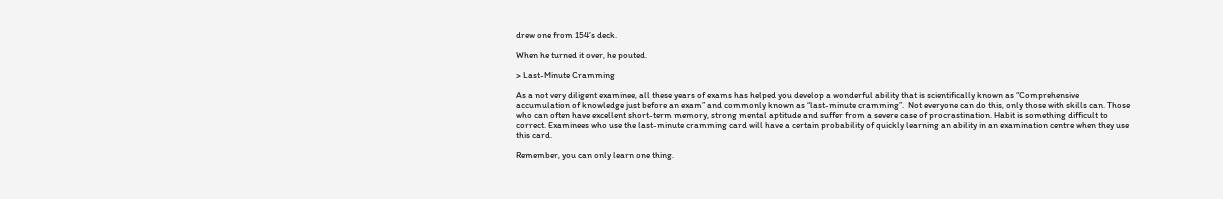drew one from 154’s deck.

When he turned it over, he pouted.

> Last-Minute Cramming

As a not very diligent examinee, all these years of exams has helped you develop a wonderful ability that is scientifically known as “Comprehensive accumulation of knowledge just before an exam” and commonly known as “last-minute cramming”.  Not everyone can do this, only those with skills can. Those who can often have excellent short-term memory, strong mental aptitude and suffer from a severe case of procrastination. Habit is something difficult to correct. Examinees who use the last-minute cramming card will have a certain probability of quickly learning an ability in an examination centre when they use this card.

Remember, you can only learn one thing.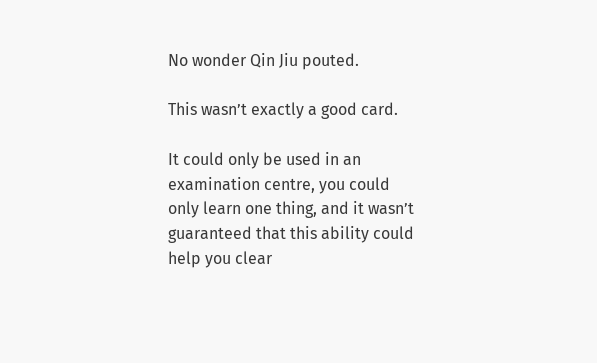No wonder Qin Jiu pouted.

This wasn’t exactly a good card.

It could only be used in an examination centre, you could only learn one thing, and it wasn’t guaranteed that this ability could help you clear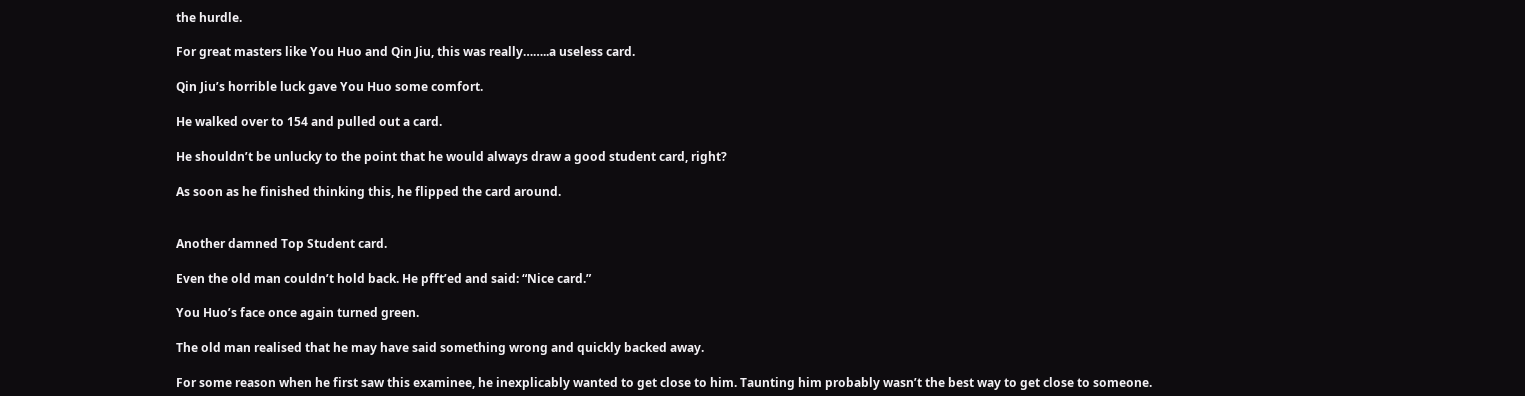the hurdle.

For great masters like You Huo and Qin Jiu, this was really……..a useless card.

Qin Jiu’s horrible luck gave You Huo some comfort.

He walked over to 154 and pulled out a card.

He shouldn’t be unlucky to the point that he would always draw a good student card, right?

As soon as he finished thinking this, he flipped the card around.


Another damned Top Student card.

Even the old man couldn’t hold back. He pfft’ed and said: “Nice card.”

You Huo’s face once again turned green.

The old man realised that he may have said something wrong and quickly backed away.

For some reason when he first saw this examinee, he inexplicably wanted to get close to him. Taunting him probably wasn’t the best way to get close to someone.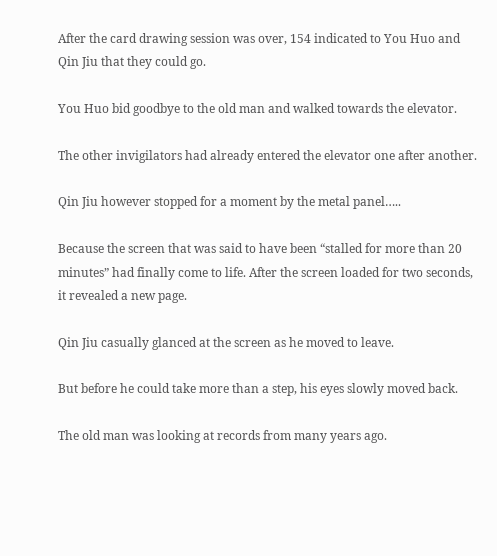After the card drawing session was over, 154 indicated to You Huo and Qin Jiu that they could go.

You Huo bid goodbye to the old man and walked towards the elevator.

The other invigilators had already entered the elevator one after another.

Qin Jiu however stopped for a moment by the metal panel…..

Because the screen that was said to have been “stalled for more than 20 minutes” had finally come to life. After the screen loaded for two seconds, it revealed a new page.

Qin Jiu casually glanced at the screen as he moved to leave.

But before he could take more than a step, his eyes slowly moved back.

The old man was looking at records from many years ago.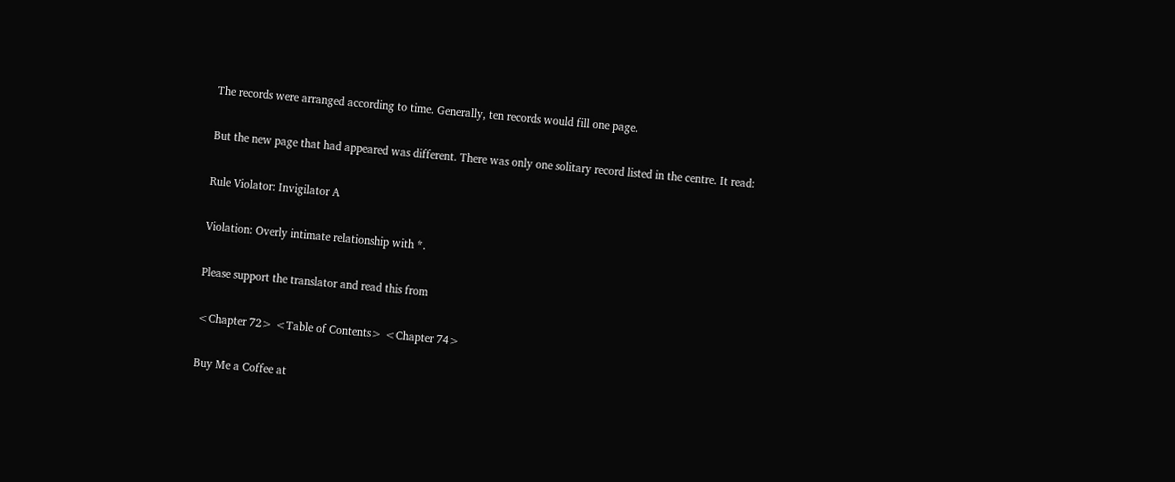The records were arranged according to time. Generally, ten records would fill one page.

But the new page that had appeared was different. There was only one solitary record listed in the centre. It read:

Rule Violator: Invigilator A

Violation: Overly intimate relationship with *.

Please support the translator and read this from

<Chapter 72> <Table of Contents> <Chapter 74>

Buy Me a Coffee at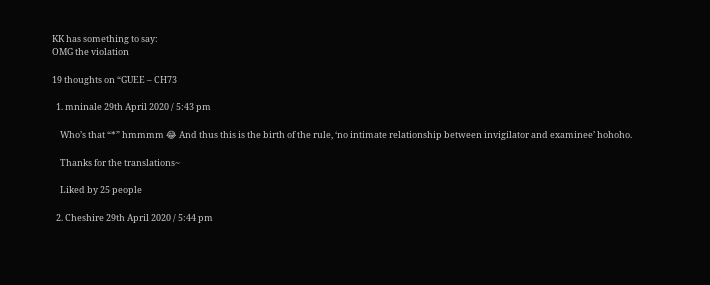KK has something to say:
OMG the violation

19 thoughts on “GUEE – CH73

  1. mninale 29th April 2020 / 5:43 pm

    Who’s that “*” hmmmm 😂 And thus this is the birth of the rule, ‘no intimate relationship between invigilator and examinee’ hohoho.

    Thanks for the translations~

    Liked by 25 people

  2. Cheshire 29th April 2020 / 5:44 pm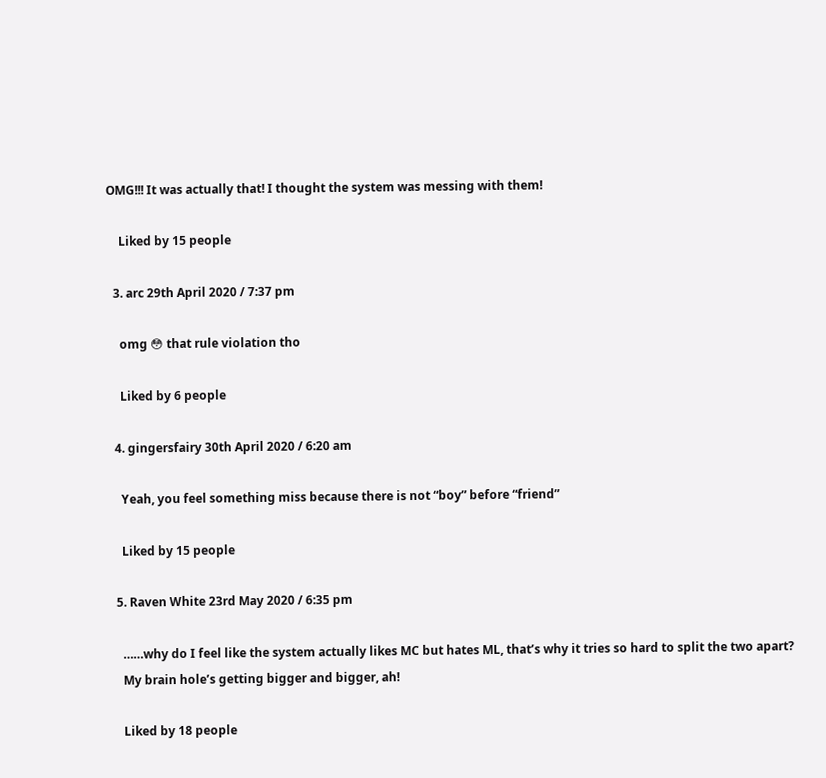OMG!!! It was actually that! I thought the system was messing with them!

    Liked by 15 people

  3. arc 29th April 2020 / 7:37 pm

    omg 😳 that rule violation tho

    Liked by 6 people

  4. gingersfairy 30th April 2020 / 6:20 am

    Yeah, you feel something miss because there is not “boy” before “friend”

    Liked by 15 people

  5. Raven White 23rd May 2020 / 6:35 pm

    ……why do I feel like the system actually likes MC but hates ML, that’s why it tries so hard to split the two apart?
    My brain hole’s getting bigger and bigger, ah!

    Liked by 18 people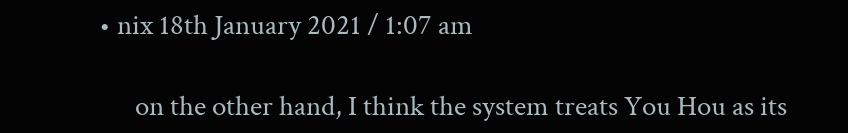• nix 18th January 2021 / 1:07 am

      on the other hand, I think the system treats You Hou as its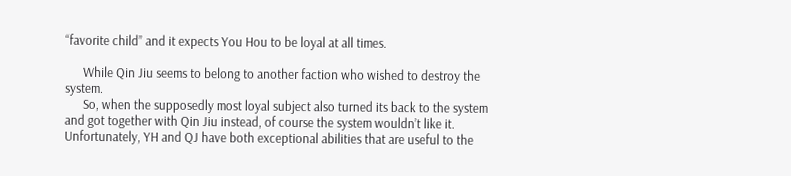“favorite child” and it expects You Hou to be loyal at all times.

      While Qin Jiu seems to belong to another faction who wished to destroy the system.
      So, when the supposedly most loyal subject also turned its back to the system and got together with Qin Jiu instead, of course the system wouldn’t like it. Unfortunately, YH and QJ have both exceptional abilities that are useful to the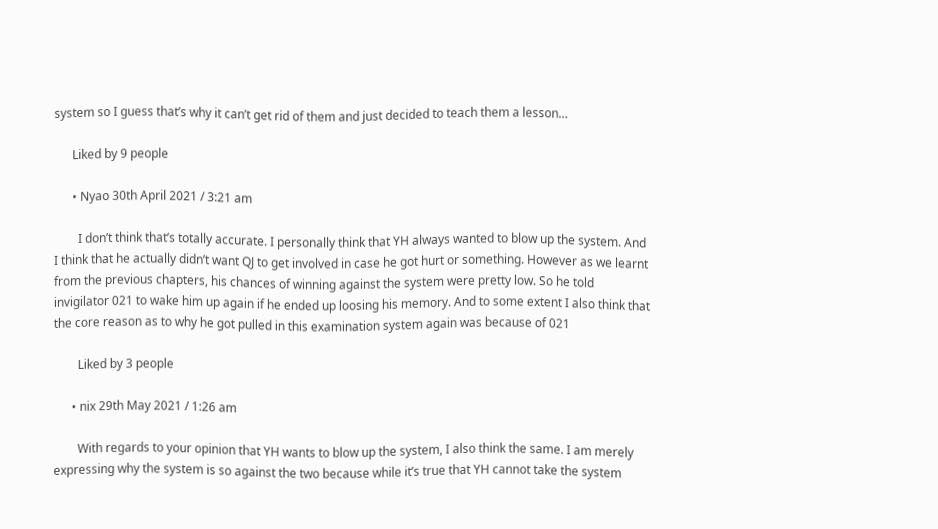system so I guess that’s why it can’t get rid of them and just decided to teach them a lesson…

      Liked by 9 people

      • Nyao 30th April 2021 / 3:21 am

        I don’t think that’s totally accurate. I personally think that YH always wanted to blow up the system. And I think that he actually didn’t want QJ to get involved in case he got hurt or something. However as we learnt from the previous chapters, his chances of winning against the system were pretty low. So he told invigilator 021 to wake him up again if he ended up loosing his memory. And to some extent I also think that the core reason as to why he got pulled in this examination system again was because of 021

        Liked by 3 people

      • nix 29th May 2021 / 1:26 am

        With regards to your opinion that YH wants to blow up the system, I also think the same. I am merely expressing why the system is so against the two because while it’s true that YH cannot take the system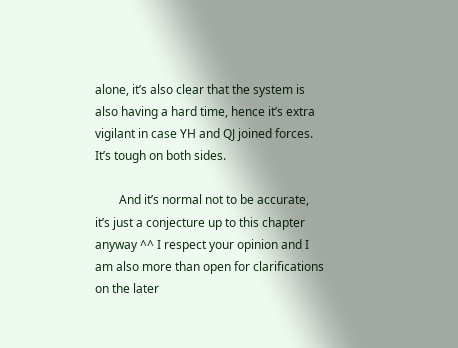alone, it’s also clear that the system is also having a hard time, hence it’s extra vigilant in case YH and QJ joined forces. It’s tough on both sides.

        And it’s normal not to be accurate, it’s just a conjecture up to this chapter anyway ^^ I respect your opinion and I am also more than open for clarifications on the later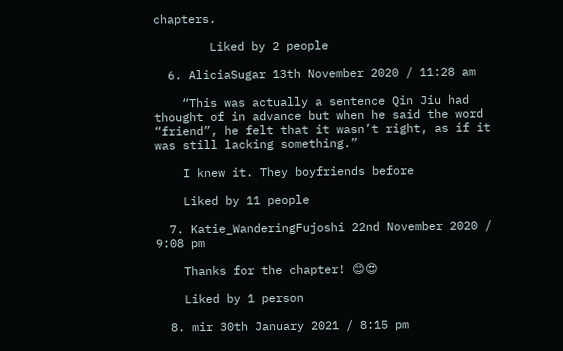chapters.

        Liked by 2 people

  6. AliciaSugar 13th November 2020 / 11:28 am

    “This was actually a sentence Qin Jiu had thought of in advance but when he said the word “friend”, he felt that it wasn’t right, as if it was still lacking something.”

    I knew it. They boyfriends before

    Liked by 11 people

  7. Katie_WanderingFujoshi 22nd November 2020 / 9:08 pm

    Thanks for the chapter! 😊😍

    Liked by 1 person

  8. mir 30th January 2021 / 8:15 pm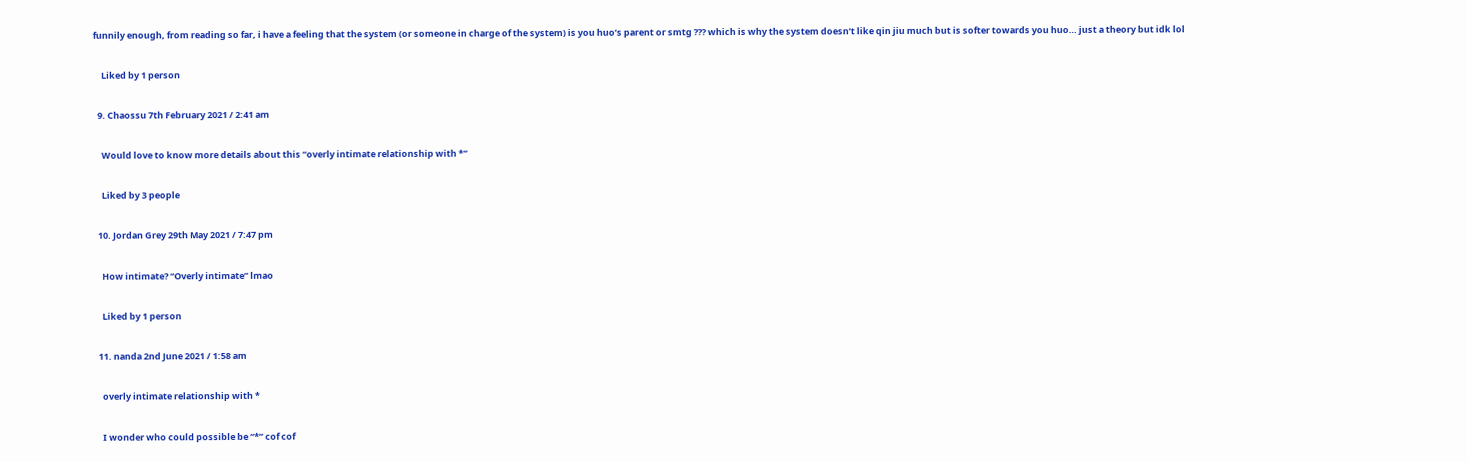funnily enough, from reading so far, i have a feeling that the system (or someone in charge of the system) is you huo’s parent or smtg ??? which is why the system doesn’t like qin jiu much but is softer towards you huo… just a theory but idk lol

    Liked by 1 person

  9. Chaossu 7th February 2021 / 2:41 am

    Would love to know more details about this “overly intimate relationship with *”

    Liked by 3 people

  10. Jordan Grey 29th May 2021 / 7:47 pm

    How intimate? “Overly intimate” lmao

    Liked by 1 person

  11. nanda 2nd June 2021 / 1:58 am

    overly intimate relationship with *

    I wonder who could possible be “*” cof cof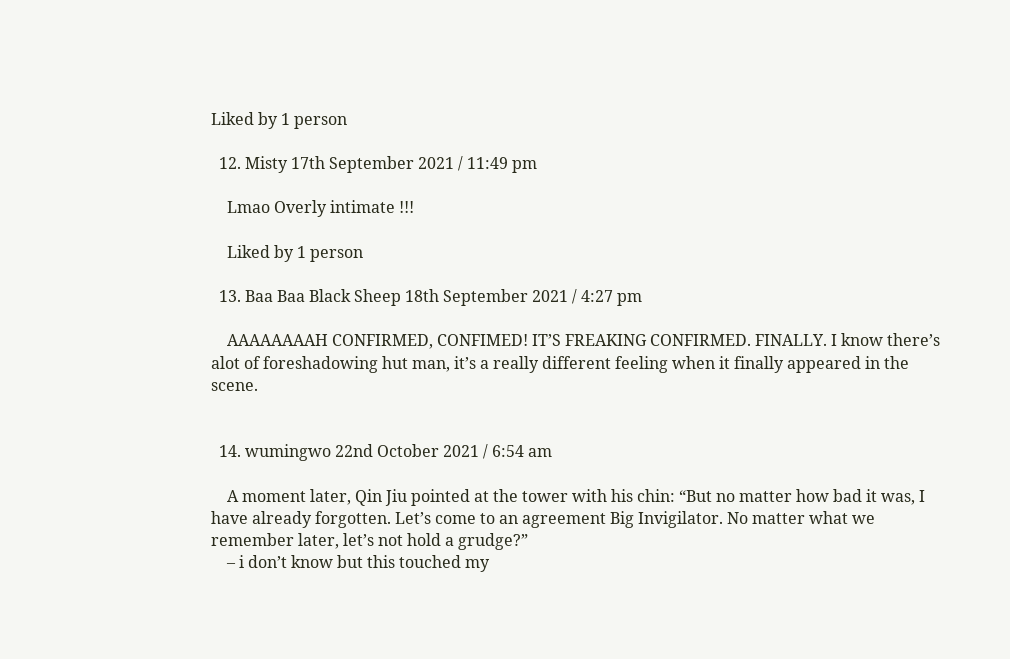Liked by 1 person

  12. Misty 17th September 2021 / 11:49 pm

    Lmao Overly intimate !!!

    Liked by 1 person

  13. Baa Baa Black Sheep 18th September 2021 / 4:27 pm

    AAAAAAAAH CONFIRMED, CONFIMED! IT’S FREAKING CONFIRMED. FINALLY. I know there’s alot of foreshadowing hut man, it’s a really different feeling when it finally appeared in the scene.


  14. wumingwo 22nd October 2021 / 6:54 am

    A moment later, Qin Jiu pointed at the tower with his chin: “But no matter how bad it was, I have already forgotten. Let’s come to an agreement Big Invigilator. No matter what we remember later, let’s not hold a grudge?”
    – i don’t know but this touched my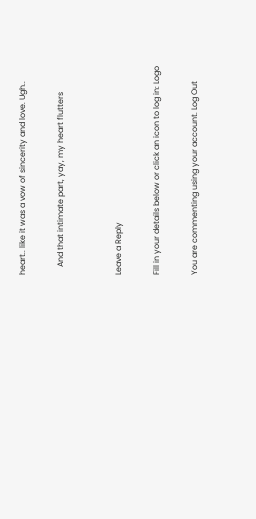heart.. like it was a vow of sincerity and love. Ugh..

    And that intimate part, yay, my heart flutters


Leave a Reply

Fill in your details below or click an icon to log in: Logo

You are commenting using your account. Log Out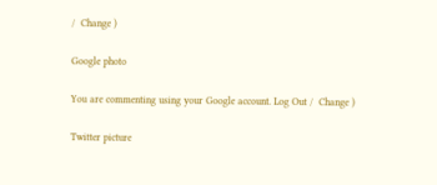/  Change )

Google photo

You are commenting using your Google account. Log Out /  Change )

Twitter picture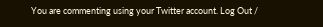You are commenting using your Twitter account. Log Out /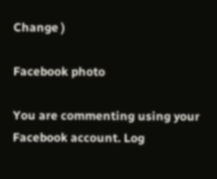Change )

Facebook photo

You are commenting using your Facebook account. Log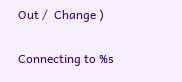Out /  Change )

Connecting to %s